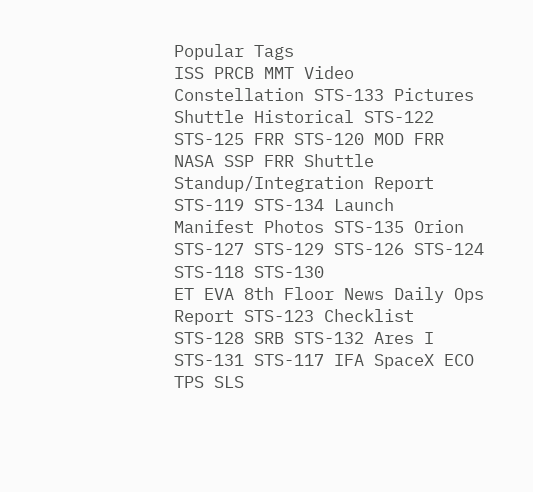Popular Tags
ISS PRCB MMT Video Constellation STS-133 Pictures Shuttle Historical STS-122
STS-125 FRR STS-120 MOD FRR NASA SSP FRR Shuttle Standup/Integration Report STS-119 STS-134 Launch
Manifest Photos STS-135 Orion STS-127 STS-129 STS-126 STS-124 STS-118 STS-130
ET EVA 8th Floor News Daily Ops Report STS-123 Checklist STS-128 SRB STS-132 Ares I
STS-131 STS-117 IFA SpaceX ECO TPS SLS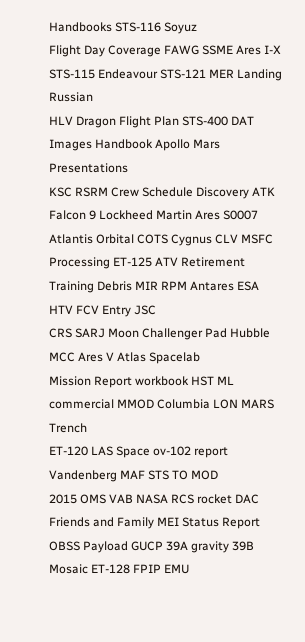Handbooks STS-116 Soyuz
Flight Day Coverage FAWG SSME Ares I-X STS-115 Endeavour STS-121 MER Landing Russian
HLV Dragon Flight Plan STS-400 DAT Images Handbook Apollo Mars Presentations
KSC RSRM Crew Schedule Discovery ATK Falcon 9 Lockheed Martin Ares S0007
Atlantis Orbital COTS Cygnus CLV MSFC Processing ET-125 ATV Retirement
Training Debris MIR RPM Antares ESA HTV FCV Entry JSC
CRS SARJ Moon Challenger Pad Hubble MCC Ares V Atlas Spacelab
Mission Report workbook HST ML commercial MMOD Columbia LON MARS Trench
ET-120 LAS Space ov-102 report Vandenberg MAF STS TO MOD
2015 OMS VAB NASA RCS rocket DAC Friends and Family MEI Status Report
OBSS Payload GUCP 39A gravity 39B Mosaic ET-128 FPIP EMU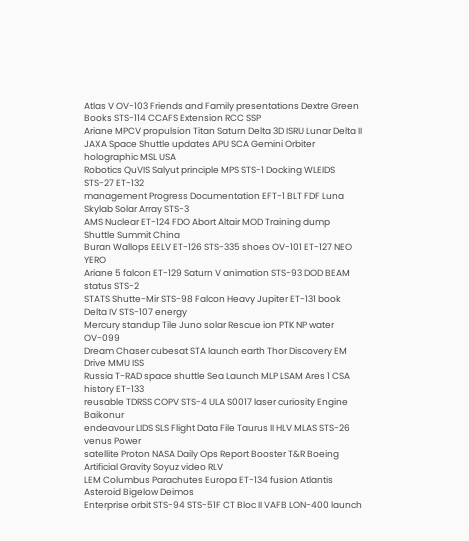Atlas V OV-103 Friends and Family presentations Dextre Green Books STS-114 CCAFS Extension RCC SSP
Ariane MPCV propulsion Titan Saturn Delta 3D ISRU Lunar Delta II
JAXA Space Shuttle updates APU SCA Gemini Orbiter holographic MSL USA
Robotics QuVIS Salyut principle MPS STS-1 Docking WLEIDS STS-27 ET-132
management Progress Documentation EFT-1 BLT FDF Luna Skylab Solar Array STS-3
AMS Nuclear ET-124 FDO Abort Altair MOD Training dump Shuttle Summit China
Buran Wallops EELV ET-126 STS-335 shoes OV-101 ET-127 NEO YERO
Ariane 5 falcon ET-129 Saturn V animation STS-93 DOD BEAM status STS-2
STATS Shutte-Mir STS-98 Falcon Heavy Jupiter ET-131 book Delta IV STS-107 energy
Mercury standup Tile Juno solar Rescue ion PTK NP water OV-099
Dream Chaser cubesat STA launch earth Thor Discovery EM Drive MMU ISS
Russia T-RAD space shuttle Sea Launch MLP LSAM Ares 1 CSA history ET-133
reusable TDRSS COPV STS-4 ULA S0017 laser curiosity Engine Baikonur
endeavour LIDS SLS Flight Data File Taurus II HLV MLAS STS-26 venus Power
satellite Proton NASA Daily Ops Report Booster T&R Boeing Artificial Gravity Soyuz video RLV
LEM Columbus Parachutes Europa ET-134 fusion Atlantis Asteroid Bigelow Deimos
Enterprise orbit STS-94 STS-51F CT Bloc II VAFB LON-400 launch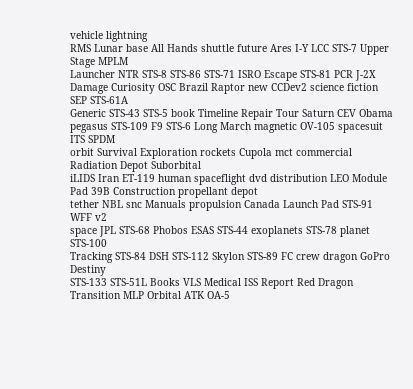vehicle lightning
RMS Lunar base All Hands shuttle future Ares I-Y LCC STS-7 Upper Stage MPLM
Launcher NTR STS-8 STS-86 STS-71 ISRO Escape STS-81 PCR J-2X
Damage Curiosity OSC Brazil Raptor new CCDev2 science fiction SEP STS-61A
Generic STS-43 STS-5 book Timeline Repair Tour Saturn CEV Obama
pegasus STS-109 F9 STS-6 Long March magnetic OV-105 spacesuit ITS SPDM
orbit Survival Exploration rockets Cupola mct commercial Radiation Depot Suborbital
iLIDS Iran ET-119 human spaceflight dvd distribution LEO Module Pad 39B Construction propellant depot
tether NBL snc Manuals propulsion Canada Launch Pad STS-91 WFF v2
space JPL STS-68 Phobos ESAS STS-44 exoplanets STS-78 planet STS-100
Tracking STS-84 DSH STS-112 Skylon STS-89 FC crew dragon GoPro Destiny
STS-133 STS-51L Books VLS Medical ISS Report Red Dragon Transition MLP Orbital ATK OA-5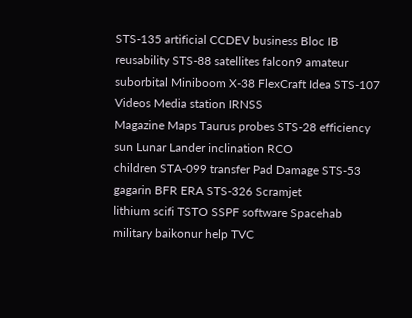STS-135 artificial CCDEV business Bloc IB reusability STS-88 satellites falcon9 amateur
suborbital Miniboom X-38 FlexCraft Idea STS-107 Videos Media station IRNSS
Magazine Maps Taurus probes STS-28 efficiency sun Lunar Lander inclination RCO
children STA-099 transfer Pad Damage STS-53 gagarin BFR ERA STS-326 Scramjet
lithium scifi TSTO SSPF software Spacehab military baikonur help TVC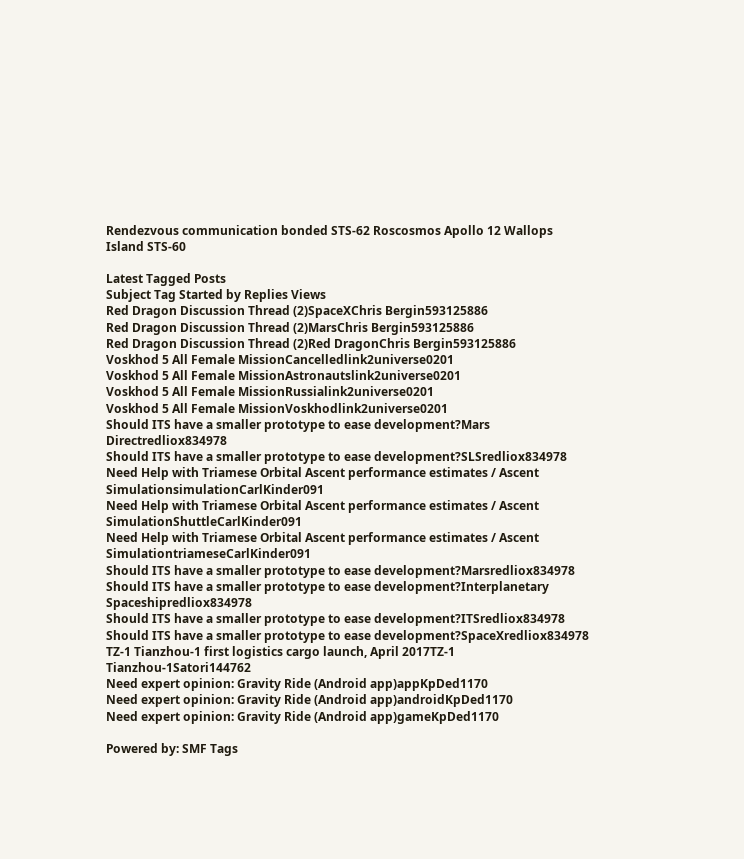Rendezvous communication bonded STS-62 Roscosmos Apollo 12 Wallops Island STS-60

Latest Tagged Posts
Subject Tag Started by Replies Views
Red Dragon Discussion Thread (2)SpaceXChris Bergin593125886
Red Dragon Discussion Thread (2)MarsChris Bergin593125886
Red Dragon Discussion Thread (2)Red DragonChris Bergin593125886
Voskhod 5 All Female MissionCancelledlink2universe0201
Voskhod 5 All Female MissionAstronautslink2universe0201
Voskhod 5 All Female MissionRussialink2universe0201
Voskhod 5 All Female MissionVoskhodlink2universe0201
Should ITS have a smaller prototype to ease development?Mars Directredliox834978
Should ITS have a smaller prototype to ease development?SLSredliox834978
Need Help with Triamese Orbital Ascent performance estimates / Ascent SimulationsimulationCarlKinder091
Need Help with Triamese Orbital Ascent performance estimates / Ascent SimulationShuttleCarlKinder091
Need Help with Triamese Orbital Ascent performance estimates / Ascent SimulationtriameseCarlKinder091
Should ITS have a smaller prototype to ease development?Marsredliox834978
Should ITS have a smaller prototype to ease development?Interplanetary Spaceshipredliox834978
Should ITS have a smaller prototype to ease development?ITSredliox834978
Should ITS have a smaller prototype to ease development?SpaceXredliox834978
TZ-1 Tianzhou-1 first logistics cargo launch, April 2017TZ-1 Tianzhou-1Satori144762
Need expert opinion: Gravity Ride (Android app)appKpDed1170
Need expert opinion: Gravity Ride (Android app)androidKpDed1170
Need expert opinion: Gravity Ride (Android app)gameKpDed1170

Powered by: SMF Tags